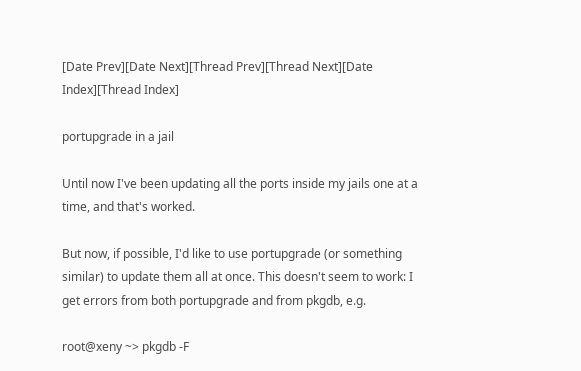[Date Prev][Date Next][Thread Prev][Thread Next][Date Index][Thread Index]

portupgrade in a jail

Until now I've been updating all the ports inside my jails one at a time, and that's worked.

But now, if possible, I'd like to use portupgrade (or something similar) to update them all at once. This doesn't seem to work: I get errors from both portupgrade and from pkgdb, e.g.

root@xeny ~> pkgdb -F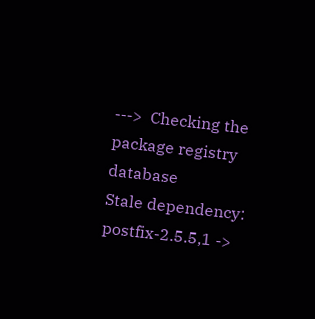--->  Checking the package registry database
Stale dependency: postfix-2.5.5,1 ->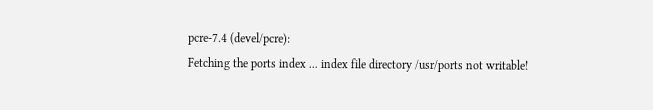pcre-7.4 (devel/pcre):
Fetching the ports index ... index file directory /usr/ports not writable!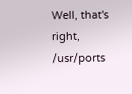Well, that's right, /usr/ports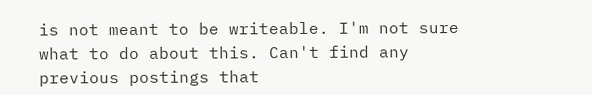is not meant to be writeable. I'm not sure what to do about this. Can't find any previous postings that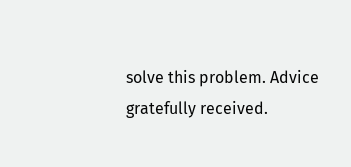solve this problem. Advice gratefully received.